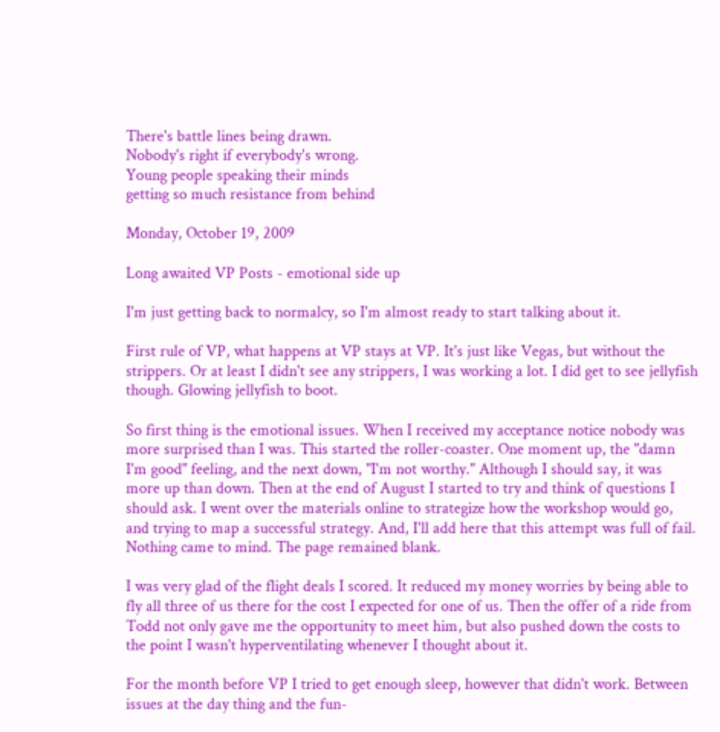There's battle lines being drawn.
Nobody's right if everybody's wrong.
Young people speaking their minds
getting so much resistance from behind

Monday, October 19, 2009

Long awaited VP Posts - emotional side up

I'm just getting back to normalcy, so I'm almost ready to start talking about it.

First rule of VP, what happens at VP stays at VP. It's just like Vegas, but without the strippers. Or at least I didn't see any strippers, I was working a lot. I did get to see jellyfish though. Glowing jellyfish to boot.

So first thing is the emotional issues. When I received my acceptance notice nobody was more surprised than I was. This started the roller-coaster. One moment up, the "damn I'm good" feeling, and the next down, "I'm not worthy." Although I should say, it was more up than down. Then at the end of August I started to try and think of questions I should ask. I went over the materials online to strategize how the workshop would go, and trying to map a successful strategy. And, I'll add here that this attempt was full of fail. Nothing came to mind. The page remained blank.

I was very glad of the flight deals I scored. It reduced my money worries by being able to fly all three of us there for the cost I expected for one of us. Then the offer of a ride from Todd not only gave me the opportunity to meet him, but also pushed down the costs to the point I wasn't hyperventilating whenever I thought about it.

For the month before VP I tried to get enough sleep, however that didn't work. Between issues at the day thing and the fun-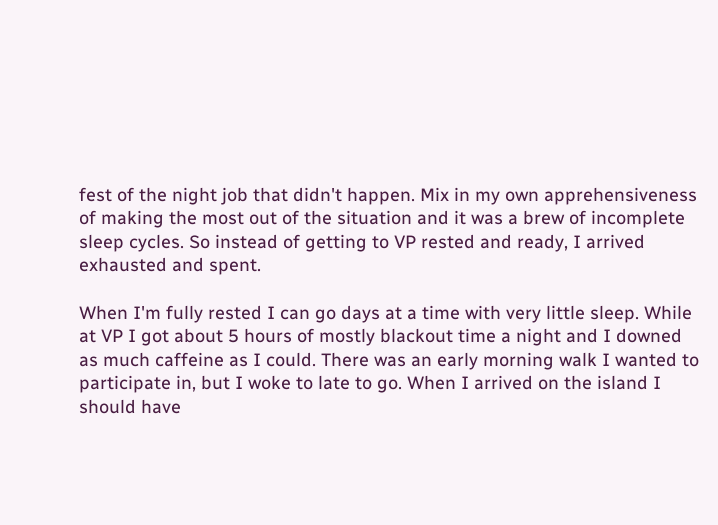fest of the night job that didn't happen. Mix in my own apprehensiveness of making the most out of the situation and it was a brew of incomplete sleep cycles. So instead of getting to VP rested and ready, I arrived exhausted and spent.

When I'm fully rested I can go days at a time with very little sleep. While at VP I got about 5 hours of mostly blackout time a night and I downed as much caffeine as I could. There was an early morning walk I wanted to participate in, but I woke to late to go. When I arrived on the island I should have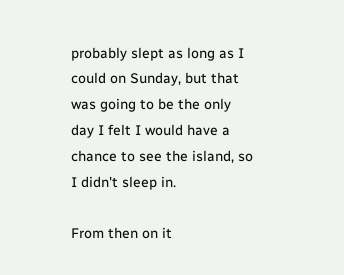probably slept as long as I could on Sunday, but that was going to be the only day I felt I would have a chance to see the island, so I didn't sleep in.

From then on it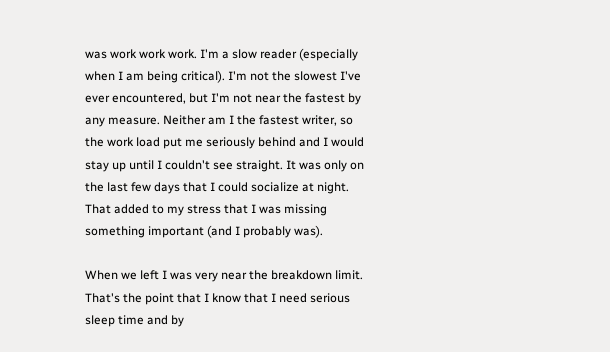was work work work. I'm a slow reader (especially when I am being critical). I'm not the slowest I've ever encountered, but I'm not near the fastest by any measure. Neither am I the fastest writer, so the work load put me seriously behind and I would stay up until I couldn't see straight. It was only on the last few days that I could socialize at night. That added to my stress that I was missing something important (and I probably was).

When we left I was very near the breakdown limit. That's the point that I know that I need serious sleep time and by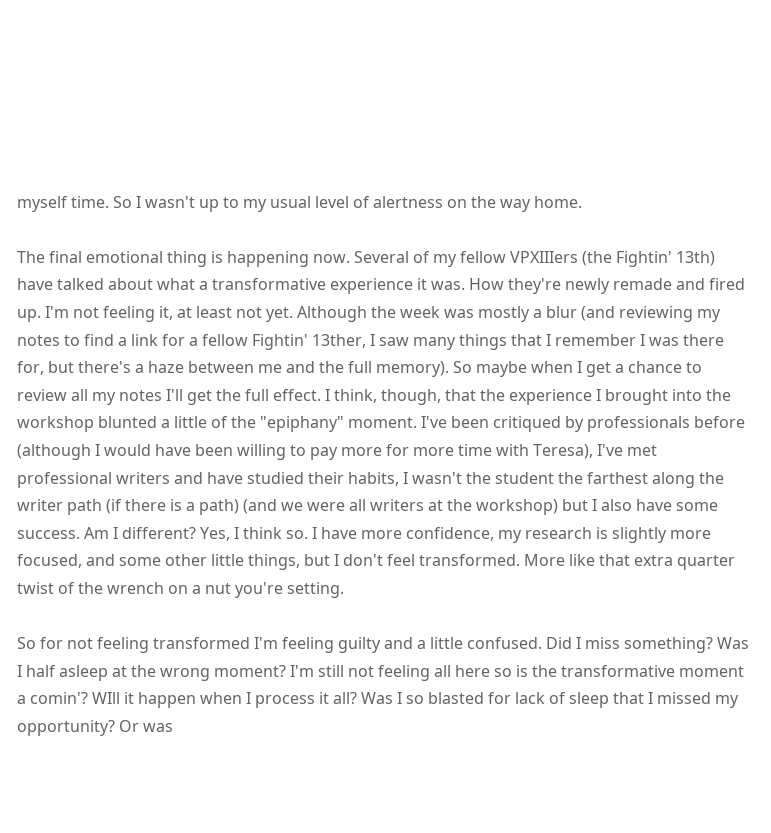myself time. So I wasn't up to my usual level of alertness on the way home.

The final emotional thing is happening now. Several of my fellow VPXIIIers (the Fightin' 13th) have talked about what a transformative experience it was. How they're newly remade and fired up. I'm not feeling it, at least not yet. Although the week was mostly a blur (and reviewing my notes to find a link for a fellow Fightin' 13ther, I saw many things that I remember I was there for, but there's a haze between me and the full memory). So maybe when I get a chance to review all my notes I'll get the full effect. I think, though, that the experience I brought into the workshop blunted a little of the "epiphany" moment. I've been critiqued by professionals before (although I would have been willing to pay more for more time with Teresa), I've met professional writers and have studied their habits, I wasn't the student the farthest along the writer path (if there is a path) (and we were all writers at the workshop) but I also have some success. Am I different? Yes, I think so. I have more confidence, my research is slightly more focused, and some other little things, but I don't feel transformed. More like that extra quarter twist of the wrench on a nut you're setting.

So for not feeling transformed I'm feeling guilty and a little confused. Did I miss something? Was I half asleep at the wrong moment? I'm still not feeling all here so is the transformative moment a comin'? WIll it happen when I process it all? Was I so blasted for lack of sleep that I missed my opportunity? Or was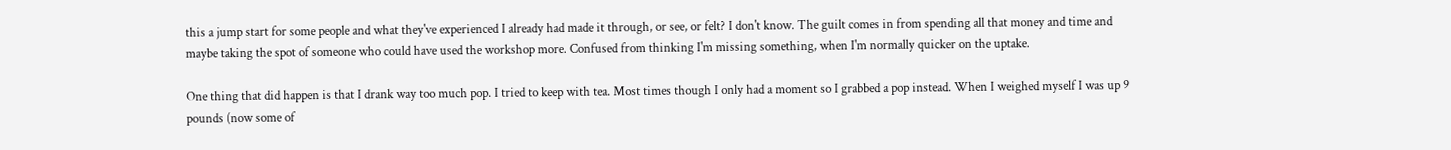this a jump start for some people and what they've experienced I already had made it through, or see, or felt? I don't know. The guilt comes in from spending all that money and time and maybe taking the spot of someone who could have used the workshop more. Confused from thinking I'm missing something, when I'm normally quicker on the uptake.

One thing that did happen is that I drank way too much pop. I tried to keep with tea. Most times though I only had a moment so I grabbed a pop instead. When I weighed myself I was up 9 pounds (now some of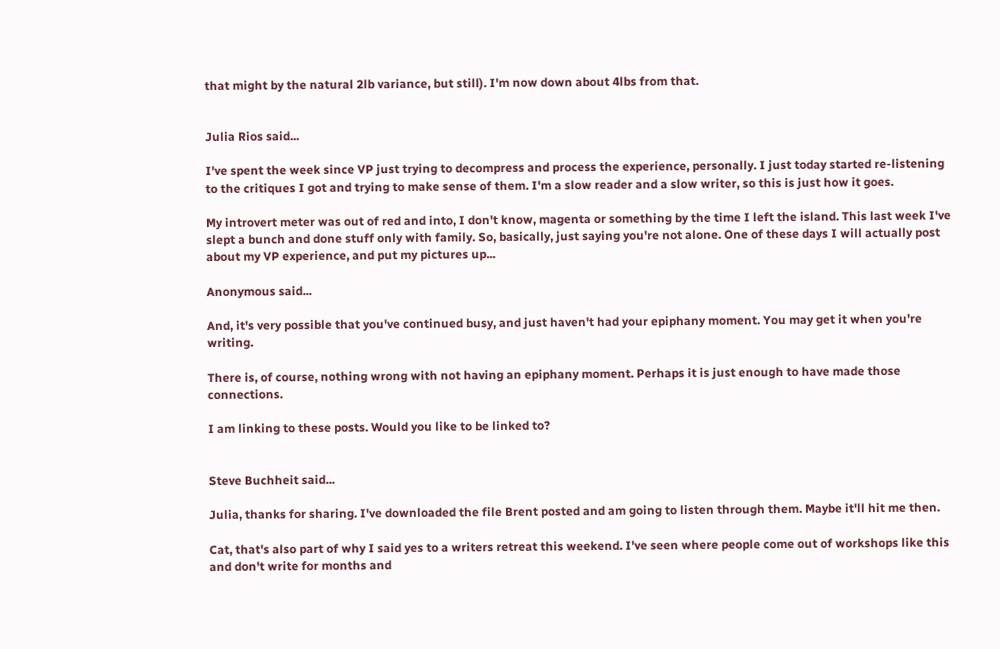that might by the natural 2lb variance, but still). I'm now down about 4lbs from that.


Julia Rios said...

I've spent the week since VP just trying to decompress and process the experience, personally. I just today started re-listening to the critiques I got and trying to make sense of them. I'm a slow reader and a slow writer, so this is just how it goes.

My introvert meter was out of red and into, I don't know, magenta or something by the time I left the island. This last week I've slept a bunch and done stuff only with family. So, basically, just saying you're not alone. One of these days I will actually post about my VP experience, and put my pictures up...

Anonymous said...

And, it's very possible that you've continued busy, and just haven't had your epiphany moment. You may get it when you're writing.

There is, of course, nothing wrong with not having an epiphany moment. Perhaps it is just enough to have made those connections.

I am linking to these posts. Would you like to be linked to?


Steve Buchheit said...

Julia, thanks for sharing. I've downloaded the file Brent posted and am going to listen through them. Maybe it'll hit me then.

Cat, that's also part of why I said yes to a writers retreat this weekend. I've seen where people come out of workshops like this and don't write for months and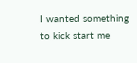I wanted something to kick start me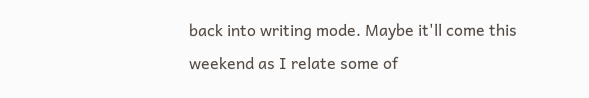back into writing mode. Maybe it'll come this weekend as I relate some of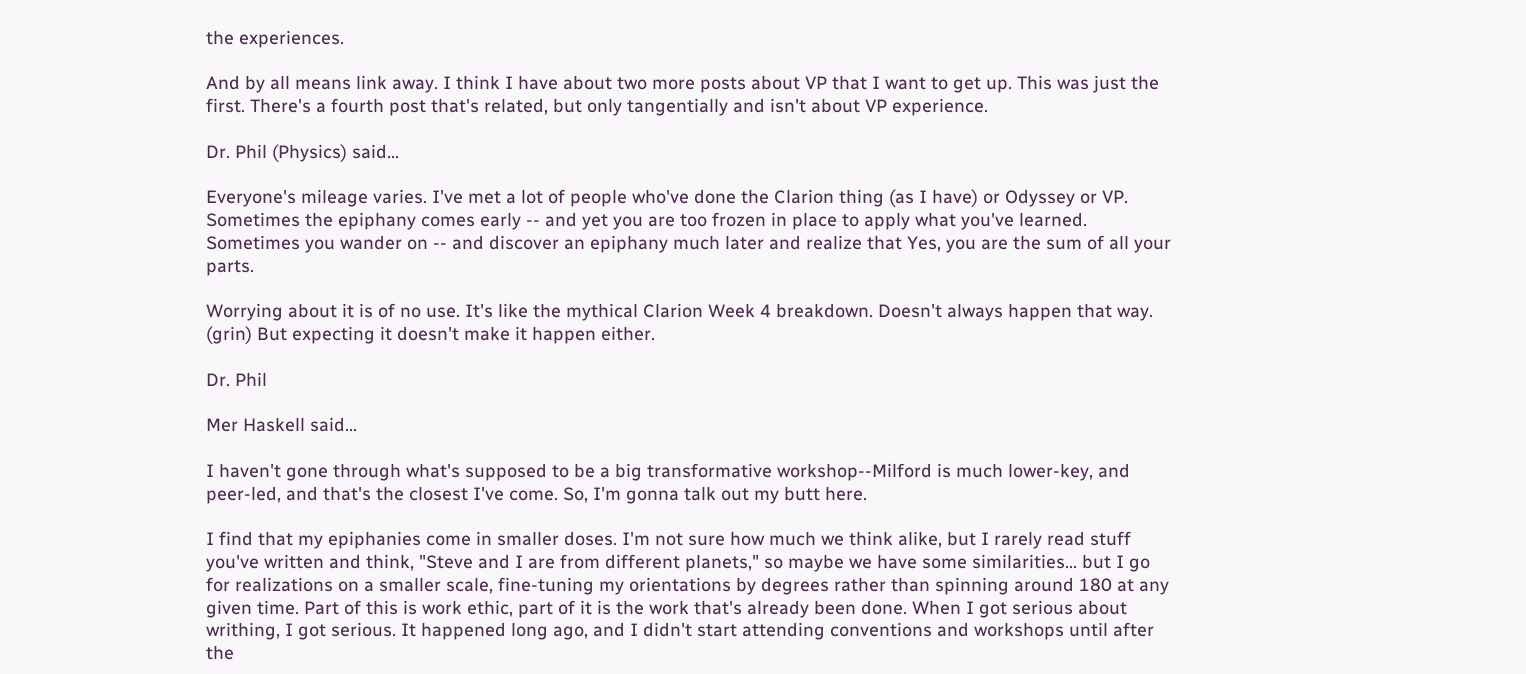the experiences.

And by all means link away. I think I have about two more posts about VP that I want to get up. This was just the first. There's a fourth post that's related, but only tangentially and isn't about VP experience.

Dr. Phil (Physics) said...

Everyone's mileage varies. I've met a lot of people who've done the Clarion thing (as I have) or Odyssey or VP. Sometimes the epiphany comes early -- and yet you are too frozen in place to apply what you've learned. Sometimes you wander on -- and discover an epiphany much later and realize that Yes, you are the sum of all your parts.

Worrying about it is of no use. It's like the mythical Clarion Week 4 breakdown. Doesn't always happen that way. (grin) But expecting it doesn't make it happen either.

Dr. Phil

Mer Haskell said...

I haven't gone through what's supposed to be a big transformative workshop--Milford is much lower-key, and peer-led, and that's the closest I've come. So, I'm gonna talk out my butt here.

I find that my epiphanies come in smaller doses. I'm not sure how much we think alike, but I rarely read stuff you've written and think, "Steve and I are from different planets," so maybe we have some similarities... but I go for realizations on a smaller scale, fine-tuning my orientations by degrees rather than spinning around 180 at any given time. Part of this is work ethic, part of it is the work that's already been done. When I got serious about writhing, I got serious. It happened long ago, and I didn't start attending conventions and workshops until after the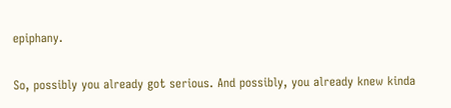epiphany.

So, possibly you already got serious. And possibly, you already knew kinda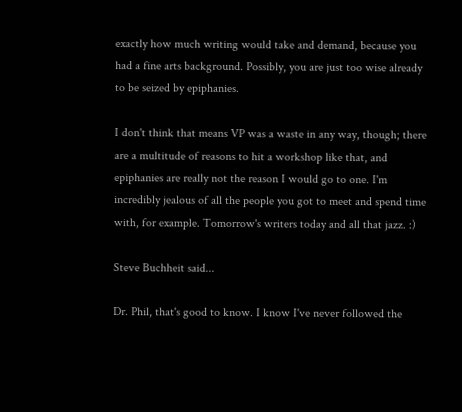exactly how much writing would take and demand, because you had a fine arts background. Possibly, you are just too wise already to be seized by epiphanies.

I don't think that means VP was a waste in any way, though; there are a multitude of reasons to hit a workshop like that, and epiphanies are really not the reason I would go to one. I'm incredibly jealous of all the people you got to meet and spend time with, for example. Tomorrow's writers today and all that jazz. :)

Steve Buchheit said...

Dr. Phil, that's good to know. I know I've never followed the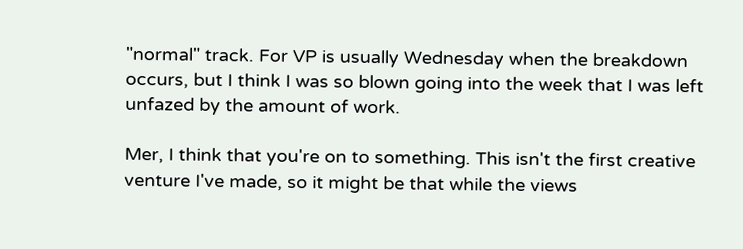"normal" track. For VP is usually Wednesday when the breakdown occurs, but I think I was so blown going into the week that I was left unfazed by the amount of work.

Mer, I think that you're on to something. This isn't the first creative venture I've made, so it might be that while the views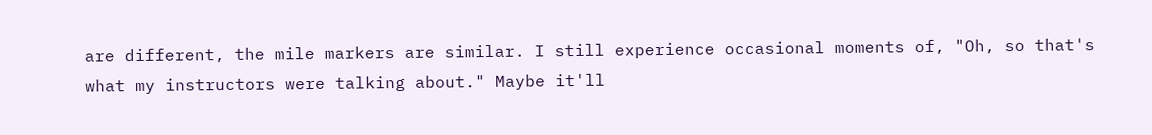are different, the mile markers are similar. I still experience occasional moments of, "Oh, so that's what my instructors were talking about." Maybe it'll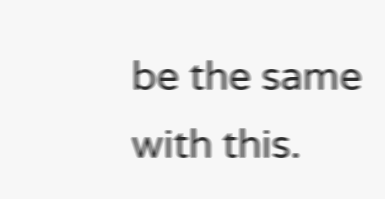be the same with this.